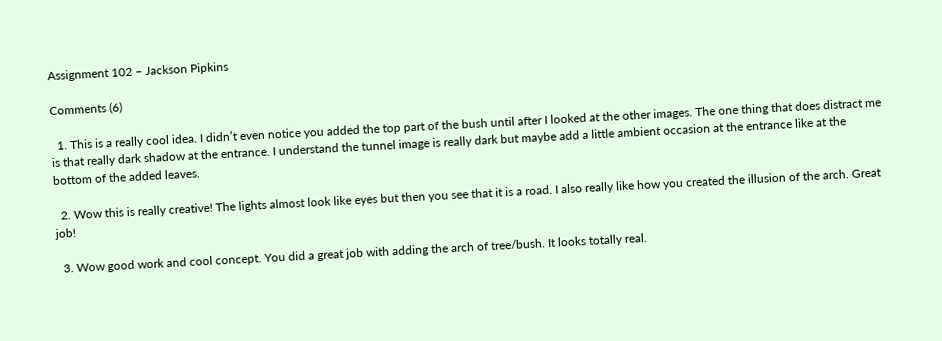Assignment 102 – Jackson Pipkins

Comments (6)

  1. This is a really cool idea. I didn’t even notice you added the top part of the bush until after I looked at the other images. The one thing that does distract me is that really dark shadow at the entrance. I understand the tunnel image is really dark but maybe add a little ambient occasion at the entrance like at the bottom of the added leaves.

  2. Wow this is really creative! The lights almost look like eyes but then you see that it is a road. I also really like how you created the illusion of the arch. Great job!

  3. Wow good work and cool concept. You did a great job with adding the arch of tree/bush. It looks totally real.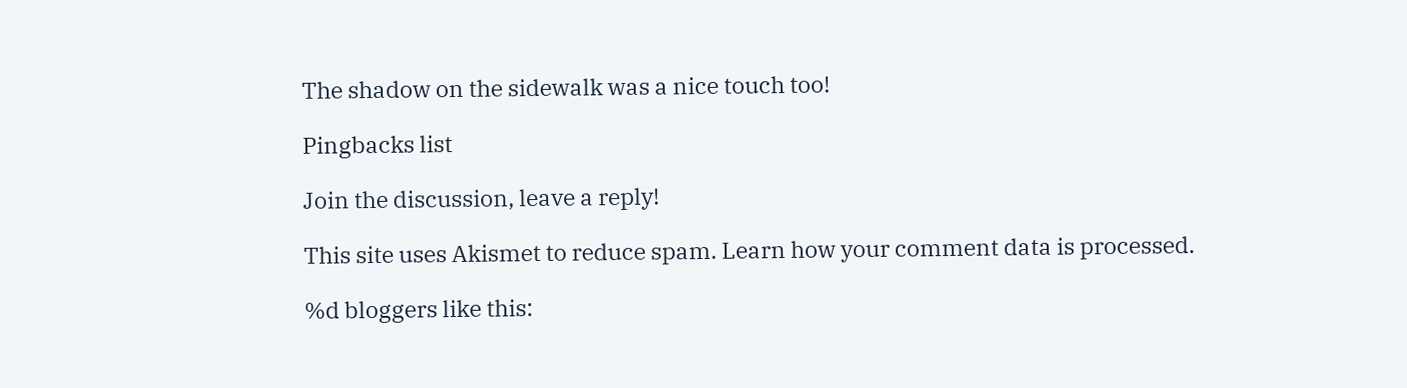The shadow on the sidewalk was a nice touch too!

Pingbacks list

Join the discussion, leave a reply!

This site uses Akismet to reduce spam. Learn how your comment data is processed.

%d bloggers like this: